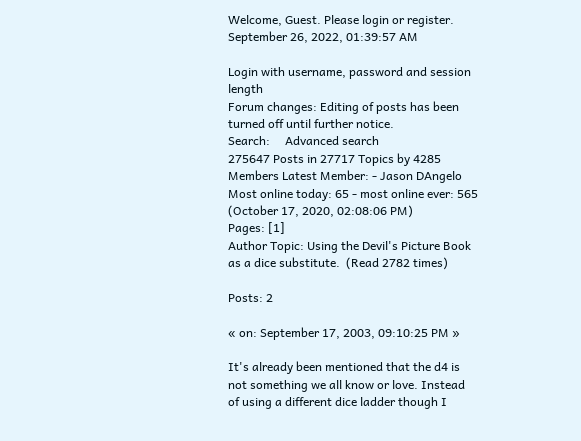Welcome, Guest. Please login or register.
September 26, 2022, 01:39:57 AM

Login with username, password and session length
Forum changes: Editing of posts has been turned off until further notice.
Search:     Advanced search
275647 Posts in 27717 Topics by 4285 Members Latest Member: - Jason DAngelo Most online today: 65 - most online ever: 565 (October 17, 2020, 02:08:06 PM)
Pages: [1]
Author Topic: Using the Devil's Picture Book as a dice substitute.  (Read 2782 times)

Posts: 2

« on: September 17, 2003, 09:10:25 PM »

It's already been mentioned that the d4 is not something we all know or love. Instead of using a different dice ladder though I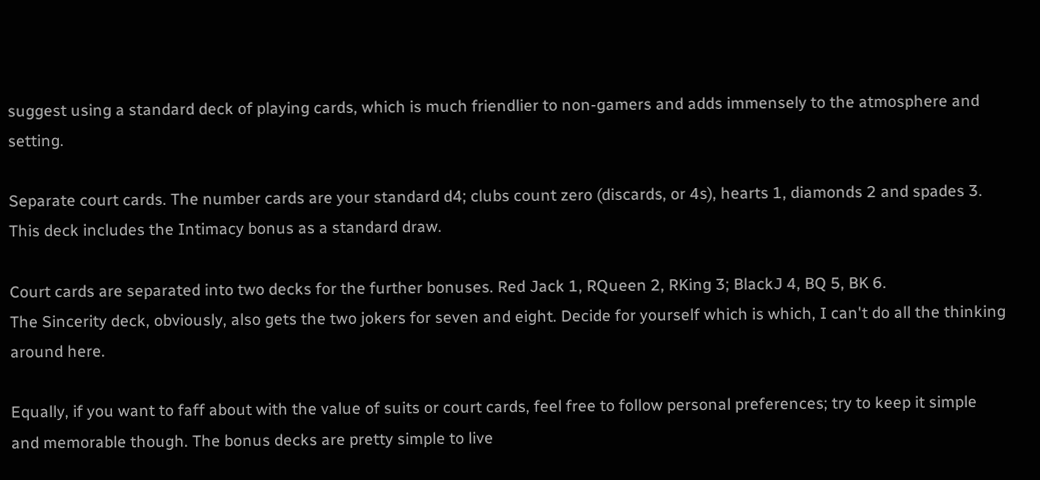suggest using a standard deck of playing cards, which is much friendlier to non-gamers and adds immensely to the atmosphere and setting.

Separate court cards. The number cards are your standard d4; clubs count zero (discards, or 4s), hearts 1, diamonds 2 and spades 3. This deck includes the Intimacy bonus as a standard draw.

Court cards are separated into two decks for the further bonuses. Red Jack 1, RQueen 2, RKing 3; BlackJ 4, BQ 5, BK 6.
The Sincerity deck, obviously, also gets the two jokers for seven and eight. Decide for yourself which is which, I can't do all the thinking around here.

Equally, if you want to faff about with the value of suits or court cards, feel free to follow personal preferences; try to keep it simple and memorable though. The bonus decks are pretty simple to live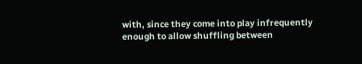with, since they come into play infrequently enough to allow shuffling between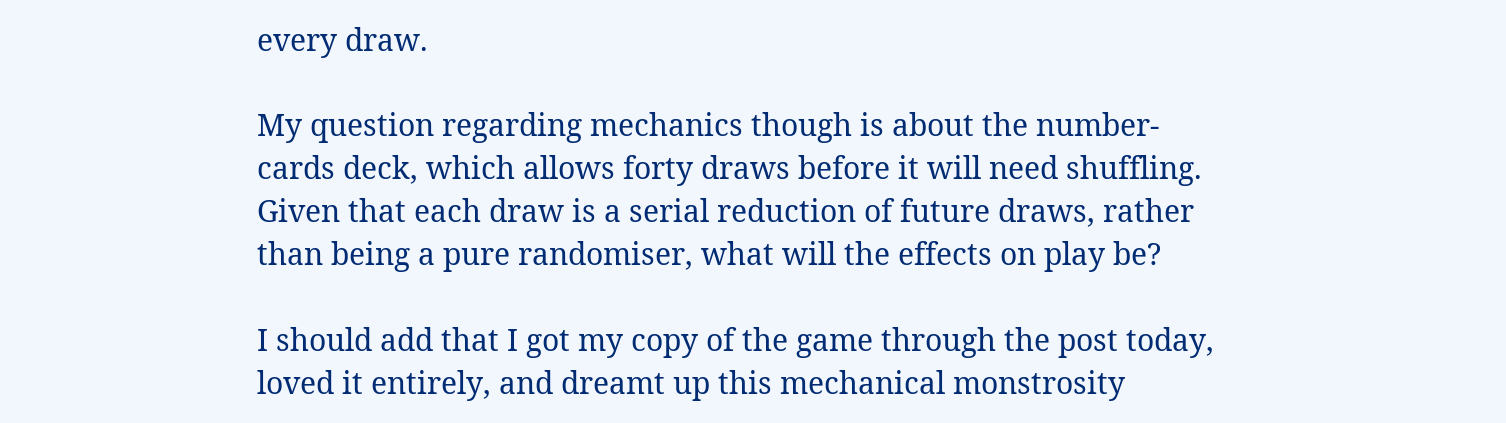every draw.

My question regarding mechanics though is about the number-cards deck, which allows forty draws before it will need shuffling. Given that each draw is a serial reduction of future draws, rather than being a pure randomiser, what will the effects on play be?

I should add that I got my copy of the game through the post today, loved it entirely, and dreamt up this mechanical monstrosity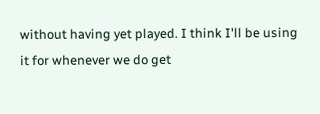without having yet played. I think I'll be using it for whenever we do get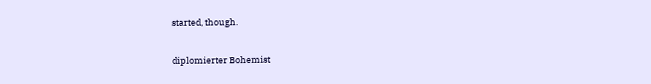started, though.

diplomierter Bohemist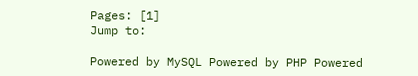Pages: [1]
Jump to:

Powered by MySQL Powered by PHP Powered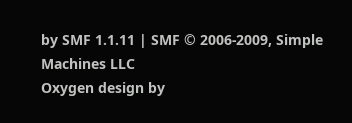by SMF 1.1.11 | SMF © 2006-2009, Simple Machines LLC
Oxygen design by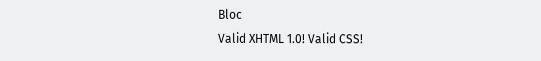Bloc
Valid XHTML 1.0! Valid CSS!